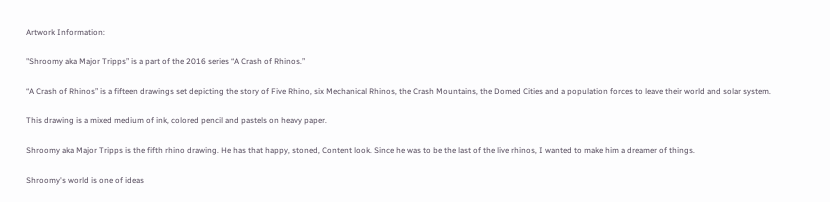Artwork Information:

"Shroomy aka Major Tripps” is a part of the 2016 series “A Crash of Rhinos.”

“A Crash of Rhinos” is a fifteen drawings set depicting the story of Five Rhino, six Mechanical Rhinos, the Crash Mountains, the Domed Cities and a population forces to leave their world and solar system.

This drawing is a mixed medium of ink, colored pencil and pastels on heavy paper.

Shroomy aka Major Tripps is the fifth rhino drawing. He has that happy, stoned, Content look. Since he was to be the last of the live rhinos, I wanted to make him a dreamer of things.

Shroomy's world is one of ideas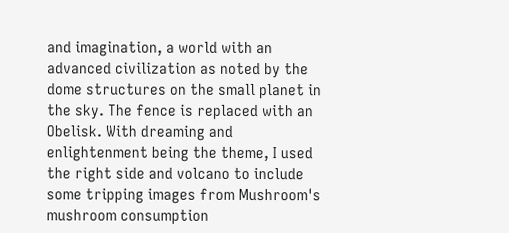and imagination, a world with an advanced civilization as noted by the dome structures on the small planet in the sky. The fence is replaced with an Obelisk. With dreaming and enlightenment being the theme, I used the right side and volcano to include some tripping images from Mushroom's mushroom consumption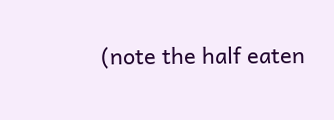(note the half eaten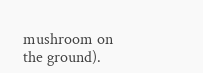mushroom on the ground).